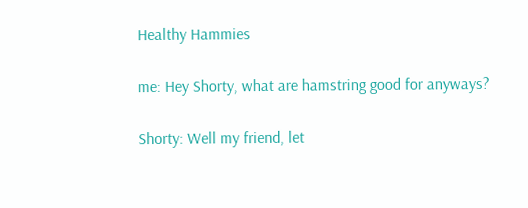Healthy Hammies

me: Hey Shorty, what are hamstring good for anyways?

Shorty: Well my friend, let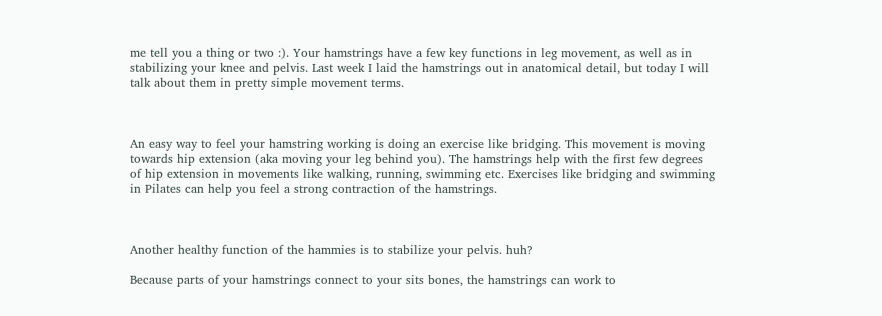me tell you a thing or two :). Your hamstrings have a few key functions in leg movement, as well as in stabilizing your knee and pelvis. Last week I laid the hamstrings out in anatomical detail, but today I will talk about them in pretty simple movement terms.



An easy way to feel your hamstring working is doing an exercise like bridging. This movement is moving towards hip extension (aka moving your leg behind you). The hamstrings help with the first few degrees of hip extension in movements like walking, running, swimming etc. Exercises like bridging and swimming in Pilates can help you feel a strong contraction of the hamstrings.



Another healthy function of the hammies is to stabilize your pelvis. huh?

Because parts of your hamstrings connect to your sits bones, the hamstrings can work to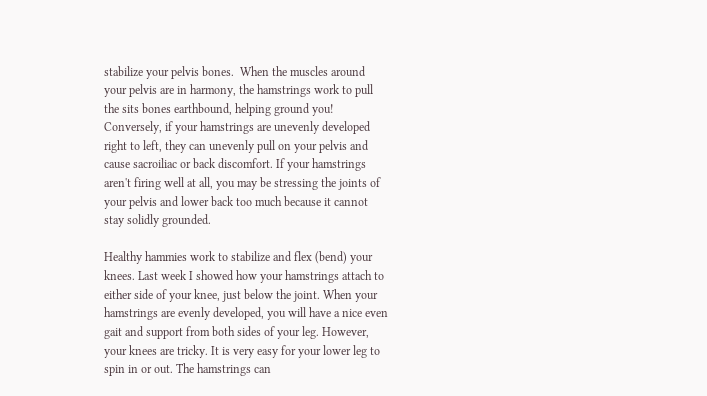stabilize your pelvis bones.  When the muscles around your pelvis are in harmony, the hamstrings work to pull the sits bones earthbound, helping ground you! Conversely, if your hamstrings are unevenly developed right to left, they can unevenly pull on your pelvis and cause sacroiliac or back discomfort. If your hamstrings aren't firing well at all, you may be stressing the joints of your pelvis and lower back too much because it cannot stay solidly grounded.

Healthy hammies work to stabilize and flex (bend) your knees. Last week I showed how your hamstrings attach to either side of your knee, just below the joint. When your hamstrings are evenly developed, you will have a nice even gait and support from both sides of your leg. However, your knees are tricky. It is very easy for your lower leg to spin in or out. The hamstrings can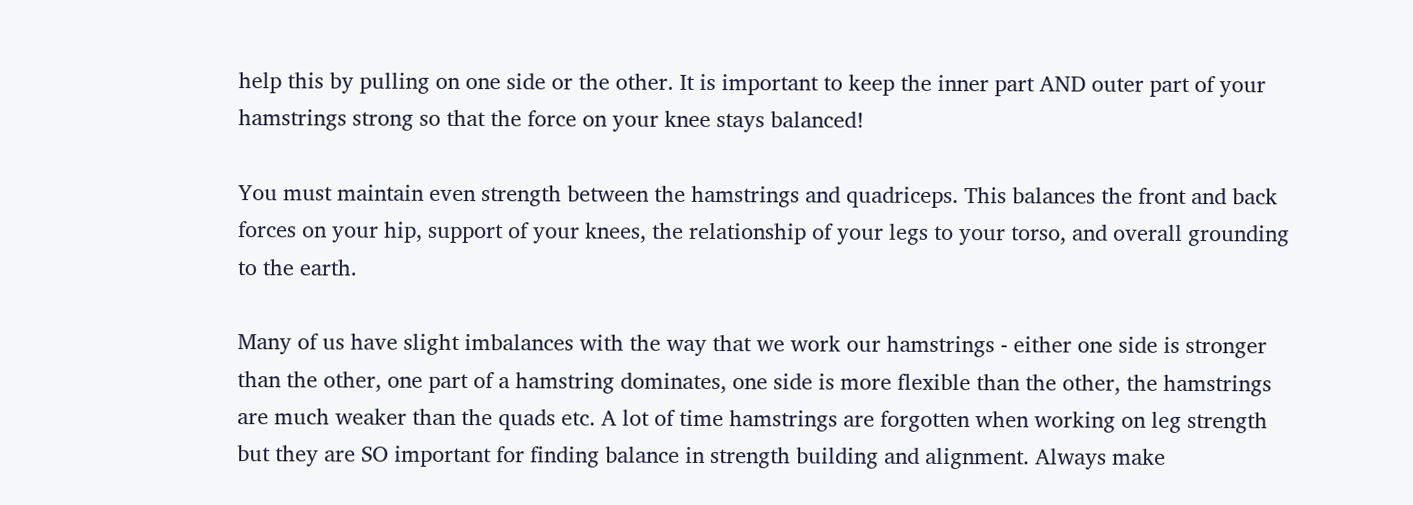help this by pulling on one side or the other. It is important to keep the inner part AND outer part of your hamstrings strong so that the force on your knee stays balanced!

You must maintain even strength between the hamstrings and quadriceps. This balances the front and back forces on your hip, support of your knees, the relationship of your legs to your torso, and overall grounding to the earth.

Many of us have slight imbalances with the way that we work our hamstrings - either one side is stronger than the other, one part of a hamstring dominates, one side is more flexible than the other, the hamstrings are much weaker than the quads etc. A lot of time hamstrings are forgotten when working on leg strength but they are SO important for finding balance in strength building and alignment. Always make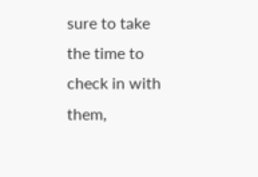sure to take the time to check in with them,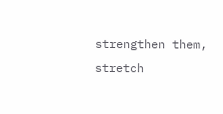strengthen them, stretch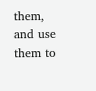them, and use them to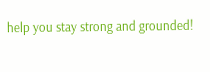help you stay strong and grounded!